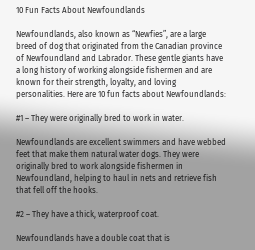10 Fun Facts About Newfoundlands

Newfoundlands, also known as “Newfies”, are a large breed of dog that originated from the Canadian province of Newfoundland and Labrador. These gentle giants have a long history of working alongside fishermen and are known for their strength, loyalty, and loving personalities. Here are 10 fun facts about Newfoundlands:

#1 – They were originally bred to work in water.

Newfoundlands are excellent swimmers and have webbed feet that make them natural water dogs. They were originally bred to work alongside fishermen in Newfoundland, helping to haul in nets and retrieve fish that fell off the hooks.

#2 – They have a thick, waterproof coat.

Newfoundlands have a double coat that is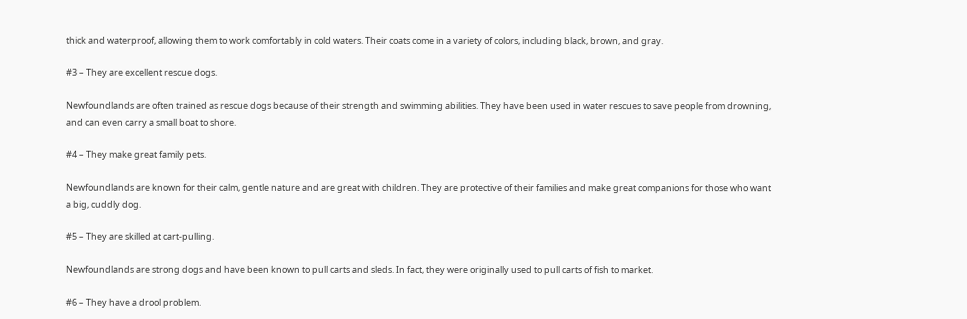thick and waterproof, allowing them to work comfortably in cold waters. Their coats come in a variety of colors, including black, brown, and gray.

#3 – They are excellent rescue dogs.

Newfoundlands are often trained as rescue dogs because of their strength and swimming abilities. They have been used in water rescues to save people from drowning, and can even carry a small boat to shore.

#4 – They make great family pets.

Newfoundlands are known for their calm, gentle nature and are great with children. They are protective of their families and make great companions for those who want a big, cuddly dog.

#5 – They are skilled at cart-pulling.

Newfoundlands are strong dogs and have been known to pull carts and sleds. In fact, they were originally used to pull carts of fish to market.

#6 – They have a drool problem.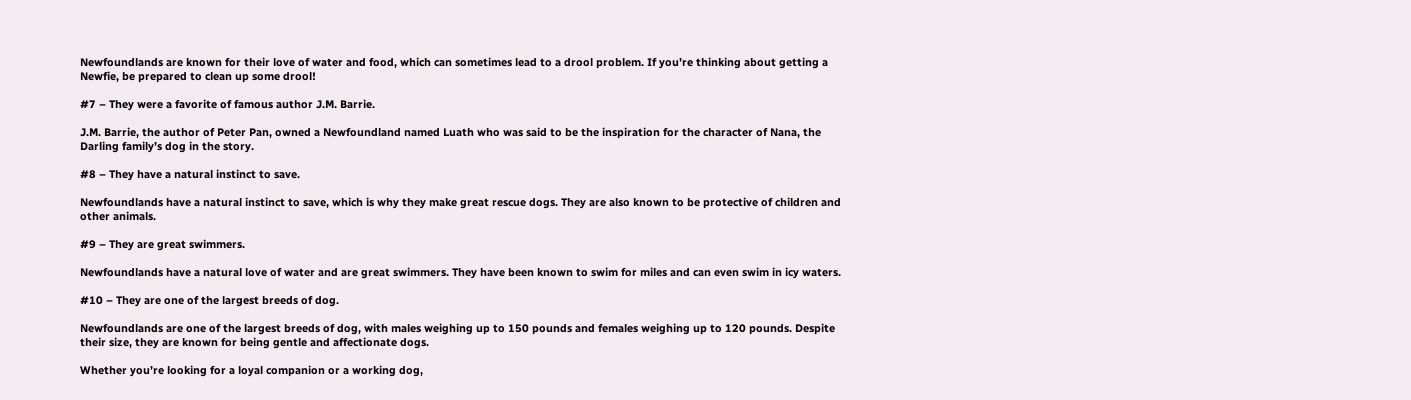Newfoundlands are known for their love of water and food, which can sometimes lead to a drool problem. If you’re thinking about getting a Newfie, be prepared to clean up some drool!

#7 – They were a favorite of famous author J.M. Barrie.

J.M. Barrie, the author of Peter Pan, owned a Newfoundland named Luath who was said to be the inspiration for the character of Nana, the Darling family’s dog in the story.

#8 – They have a natural instinct to save.

Newfoundlands have a natural instinct to save, which is why they make great rescue dogs. They are also known to be protective of children and other animals.

#9 – They are great swimmers.

Newfoundlands have a natural love of water and are great swimmers. They have been known to swim for miles and can even swim in icy waters.

#10 – They are one of the largest breeds of dog.

Newfoundlands are one of the largest breeds of dog, with males weighing up to 150 pounds and females weighing up to 120 pounds. Despite their size, they are known for being gentle and affectionate dogs.

Whether you’re looking for a loyal companion or a working dog,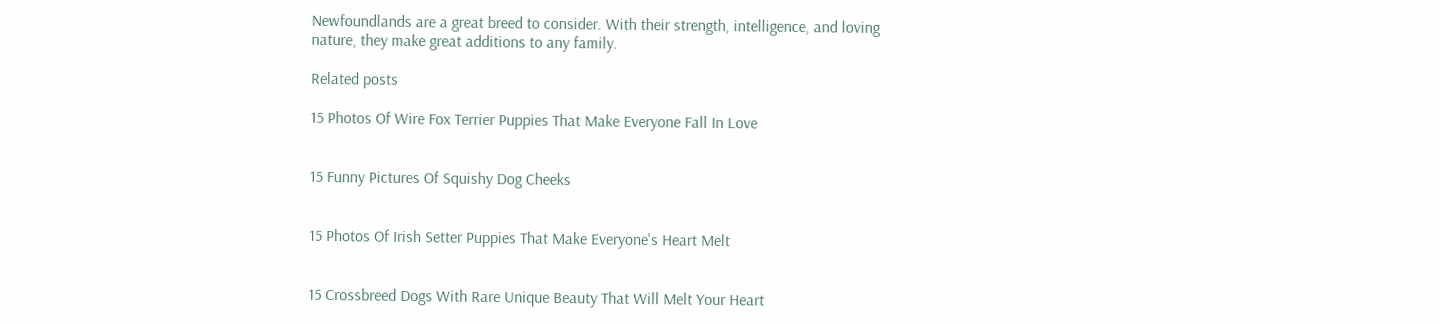Newfoundlands are a great breed to consider. With their strength, intelligence, and loving nature, they make great additions to any family.

Related posts

15 Photos Of Wire Fox Terrier Puppies That Make Everyone Fall In Love


15 Funny Pictures Of Squishy Dog Cheeks


15 Photos Of Irish Setter Puppies That Make Everyone's Heart Melt


15 Crossbreed Dogs With Rare Unique Beauty That Will Melt Your Heart